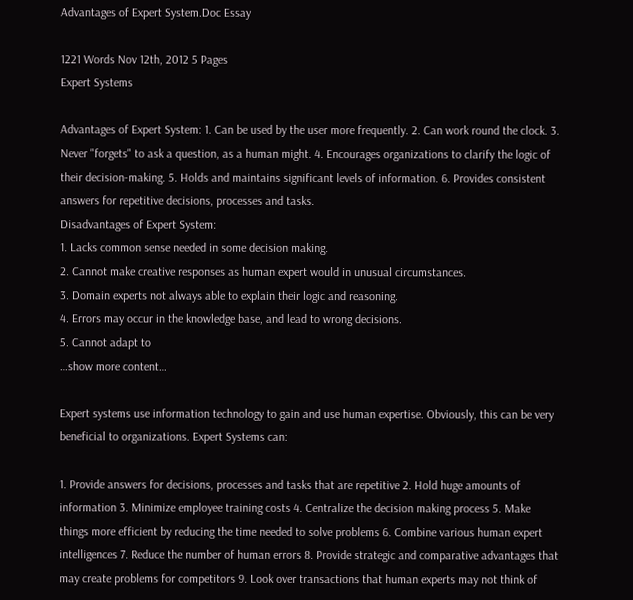Advantages of Expert System.Doc Essay

1221 Words Nov 12th, 2012 5 Pages
Expert Systems

Advantages of Expert System: 1. Can be used by the user more frequently. 2. Can work round the clock. 3. Never "forgets" to ask a question, as a human might. 4. Encourages organizations to clarify the logic of their decision-making. 5. Holds and maintains significant levels of information. 6. Provides consistent answers for repetitive decisions, processes and tasks.
Disadvantages of Expert System:
1. Lacks common sense needed in some decision making.
2. Cannot make creative responses as human expert would in unusual circumstances.
3. Domain experts not always able to explain their logic and reasoning.
4. Errors may occur in the knowledge base, and lead to wrong decisions.
5. Cannot adapt to
…show more content…

Expert systems use information technology to gain and use human expertise. Obviously, this can be very beneficial to organizations. Expert Systems can:

1. Provide answers for decisions, processes and tasks that are repetitive 2. Hold huge amounts of information 3. Minimize employee training costs 4. Centralize the decision making process 5. Make things more efficient by reducing the time needed to solve problems 6. Combine various human expert intelligences 7. Reduce the number of human errors 8. Provide strategic and comparative advantages that may create problems for competitors 9. Look over transactions that human experts may not think of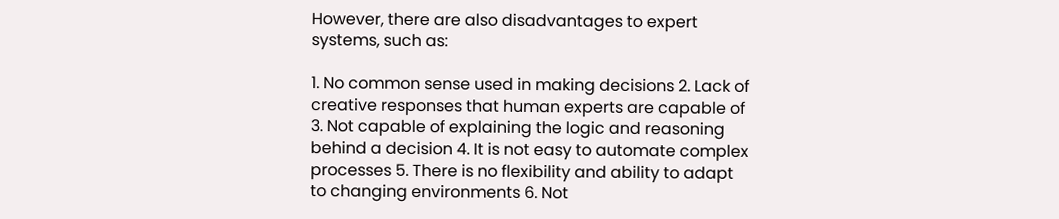However, there are also disadvantages to expert systems, such as:

1. No common sense used in making decisions 2. Lack of creative responses that human experts are capable of 3. Not capable of explaining the logic and reasoning behind a decision 4. It is not easy to automate complex processes 5. There is no flexibility and ability to adapt to changing environments 6. Not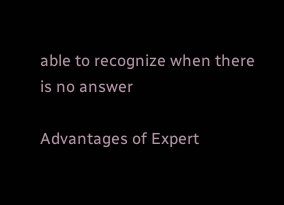able to recognize when there is no answer

Advantages of Expert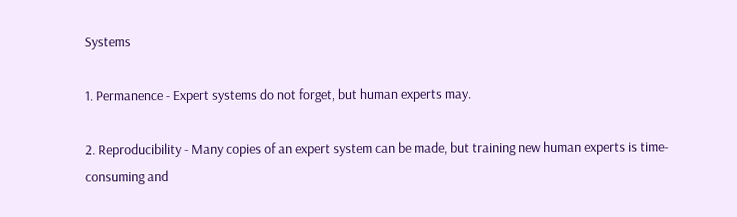Systems

1. Permanence - Expert systems do not forget, but human experts may.

2. Reproducibility - Many copies of an expert system can be made, but training new human experts is time-consuming and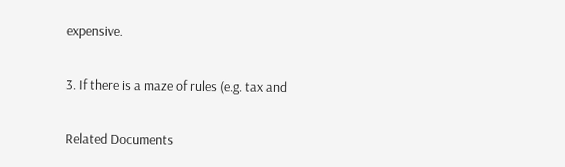expensive.

3. If there is a maze of rules (e.g. tax and

Related Documents